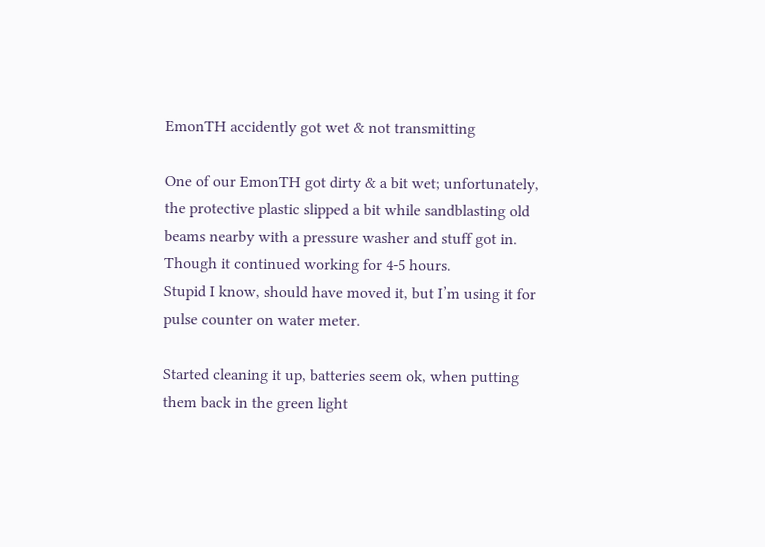EmonTH accidently got wet & not transmitting

One of our EmonTH got dirty & a bit wet; unfortunately, the protective plastic slipped a bit while sandblasting old beams nearby with a pressure washer and stuff got in.
Though it continued working for 4-5 hours.
Stupid I know, should have moved it, but I’m using it for pulse counter on water meter.

Started cleaning it up, batteries seem ok, when putting them back in the green light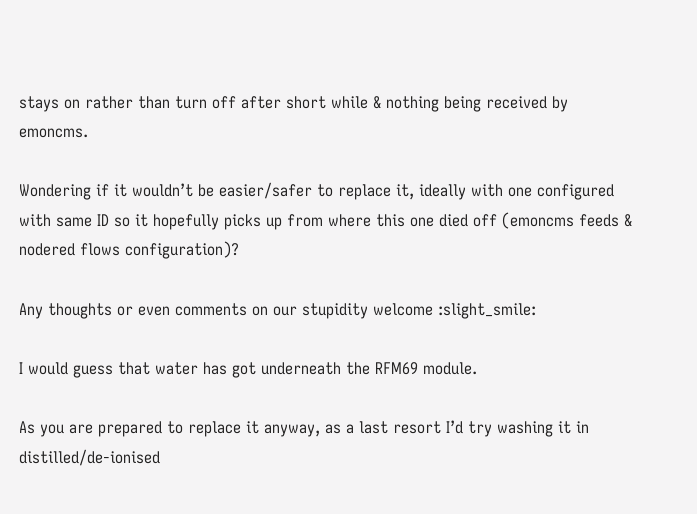stays on rather than turn off after short while & nothing being received by emoncms.

Wondering if it wouldn’t be easier/safer to replace it, ideally with one configured with same ID so it hopefully picks up from where this one died off (emoncms feeds & nodered flows configuration)?

Any thoughts or even comments on our stupidity welcome :slight_smile:

I would guess that water has got underneath the RFM69 module.

As you are prepared to replace it anyway, as a last resort I’d try washing it in distilled/de-ionised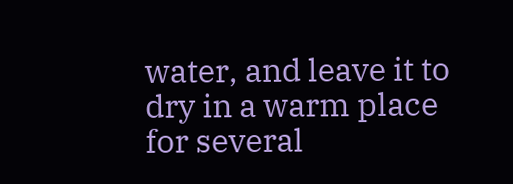water, and leave it to dry in a warm place for several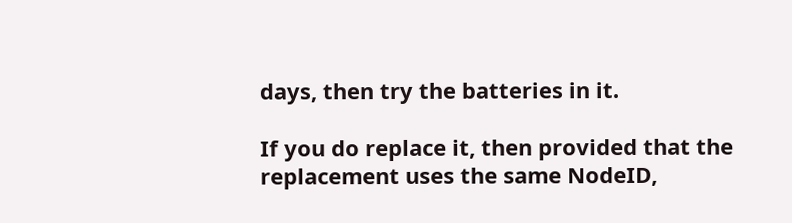days, then try the batteries in it.

If you do replace it, then provided that the replacement uses the same NodeID,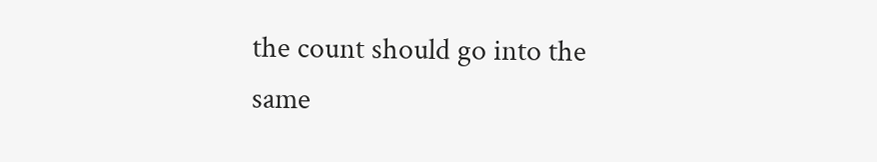the count should go into the same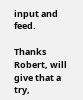input and feed.

Thanks Robert, will give that a try,